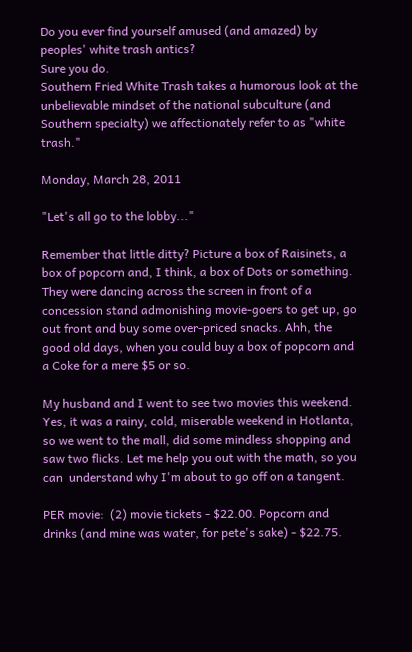Do you ever find yourself amused (and amazed) by peoples' white trash antics?
Sure you do.
Southern Fried White Trash takes a humorous look at the unbelievable mindset of the national subculture (and Southern specialty) we affectionately refer to as "white trash."

Monday, March 28, 2011

"Let's all go to the lobby..."

Remember that little ditty? Picture a box of Raisinets, a box of popcorn and, I think, a box of Dots or something. They were dancing across the screen in front of a concession stand admonishing movie-goers to get up, go out front and buy some over-priced snacks. Ahh, the good old days, when you could buy a box of popcorn and a Coke for a mere $5 or so.

My husband and I went to see two movies this weekend. Yes, it was a rainy, cold, miserable weekend in Hotlanta, so we went to the mall, did some mindless shopping and saw two flicks. Let me help you out with the math, so you can  understand why I'm about to go off on a tangent.

PER movie:  (2) movie tickets - $22.00. Popcorn and drinks (and mine was water, for pete's sake) - $22.75.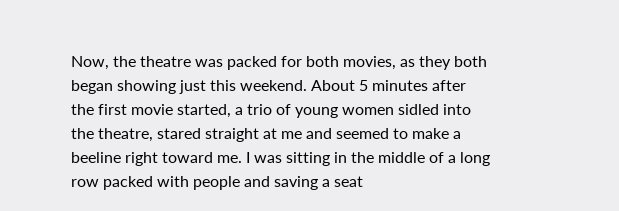Now, the theatre was packed for both movies, as they both began showing just this weekend. About 5 minutes after the first movie started, a trio of young women sidled into the theatre, stared straight at me and seemed to make a beeline right toward me. I was sitting in the middle of a long row packed with people and saving a seat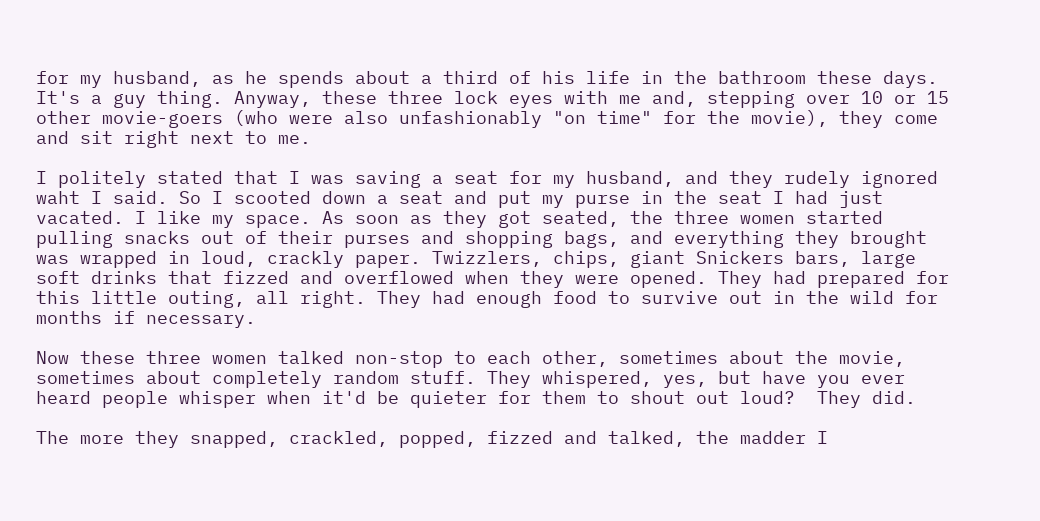for my husband, as he spends about a third of his life in the bathroom these days. It's a guy thing. Anyway, these three lock eyes with me and, stepping over 10 or 15 other movie-goers (who were also unfashionably "on time" for the movie), they come and sit right next to me.

I politely stated that I was saving a seat for my husband, and they rudely ignored waht I said. So I scooted down a seat and put my purse in the seat I had just vacated. I like my space. As soon as they got seated, the three women started pulling snacks out of their purses and shopping bags, and everything they brought was wrapped in loud, crackly paper. Twizzlers, chips, giant Snickers bars, large soft drinks that fizzed and overflowed when they were opened. They had prepared for this little outing, all right. They had enough food to survive out in the wild for months if necessary.

Now these three women talked non-stop to each other, sometimes about the movie, sometimes about completely random stuff. They whispered, yes, but have you ever heard people whisper when it'd be quieter for them to shout out loud?  They did.

The more they snapped, crackled, popped, fizzed and talked, the madder I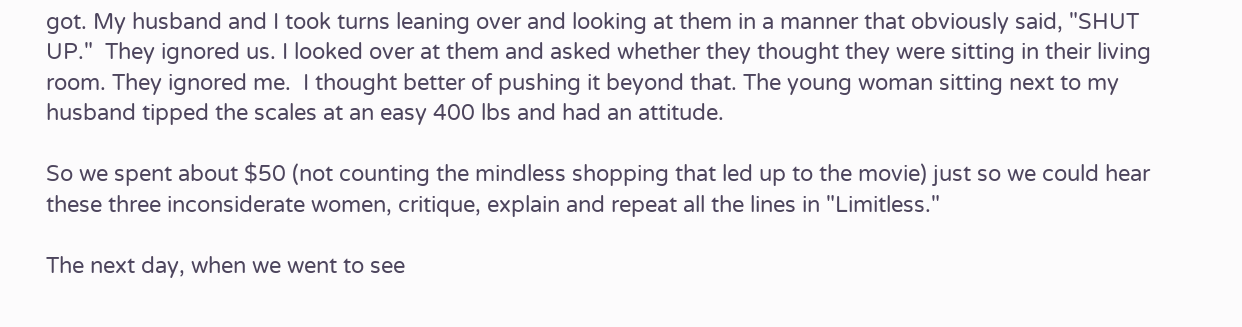got. My husband and I took turns leaning over and looking at them in a manner that obviously said, "SHUT UP."  They ignored us. I looked over at them and asked whether they thought they were sitting in their living room. They ignored me.  I thought better of pushing it beyond that. The young woman sitting next to my husband tipped the scales at an easy 400 lbs and had an attitude.

So we spent about $50 (not counting the mindless shopping that led up to the movie) just so we could hear these three inconsiderate women, critique, explain and repeat all the lines in "Limitless."

The next day, when we went to see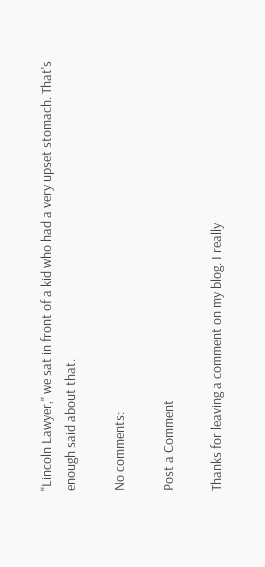"Lincoln Lawyer," we sat in front of a kid who had a very upset stomach. That's enough said about that.

No comments:

Post a Comment

Thanks for leaving a comment on my blog. I really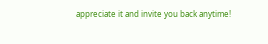appreciate it and invite you back anytime!